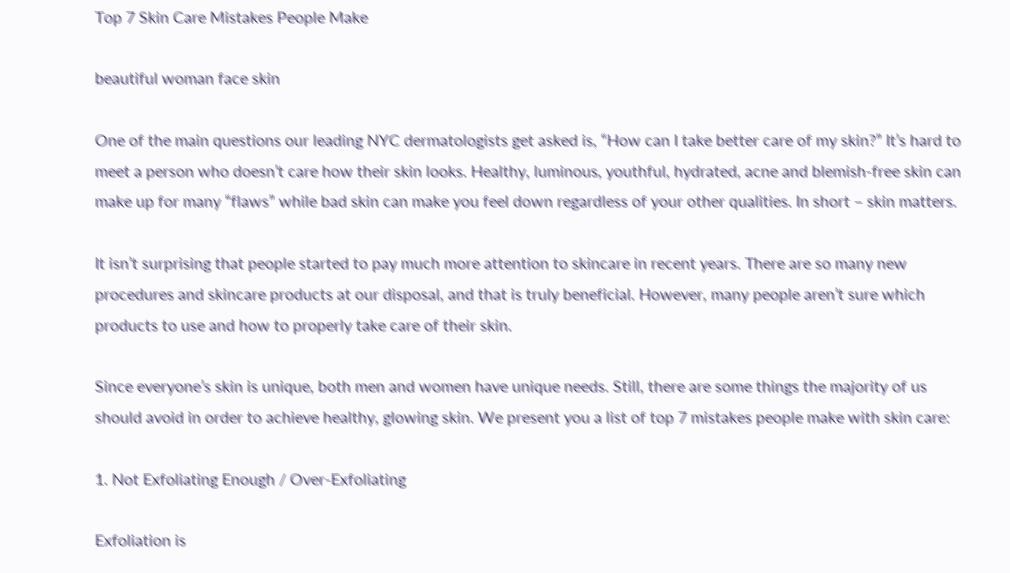Top 7 Skin Care Mistakes People Make

beautiful woman face skin

One of the main questions our leading NYC dermatologists get asked is, “How can I take better care of my skin?” It’s hard to meet a person who doesn’t care how their skin looks. Healthy, luminous, youthful, hydrated, acne and blemish-free skin can make up for many “flaws” while bad skin can make you feel down regardless of your other qualities. In short – skin matters.

It isn’t surprising that people started to pay much more attention to skincare in recent years. There are so many new procedures and skincare products at our disposal, and that is truly beneficial. However, many people aren’t sure which products to use and how to properly take care of their skin.

Since everyone’s skin is unique, both men and women have unique needs. Still, there are some things the majority of us should avoid in order to achieve healthy, glowing skin. We present you a list of top 7 mistakes people make with skin care:

1. Not Exfoliating Enough / Over-Exfoliating

Exfoliation is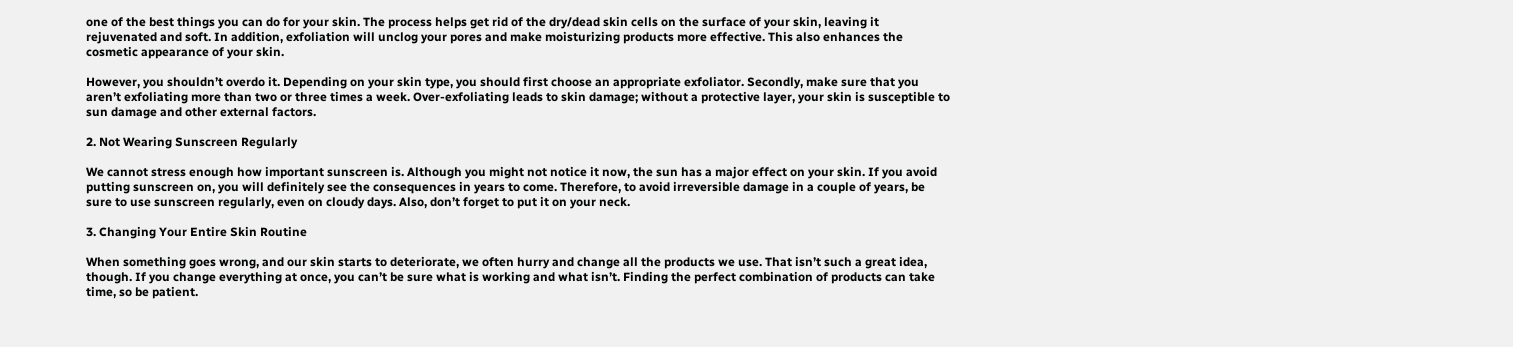one of the best things you can do for your skin. The process helps get rid of the dry/dead skin cells on the surface of your skin, leaving it rejuvenated and soft. In addition, exfoliation will unclog your pores and make moisturizing products more effective. This also enhances the cosmetic appearance of your skin.

However, you shouldn’t overdo it. Depending on your skin type, you should first choose an appropriate exfoliator. Secondly, make sure that you aren’t exfoliating more than two or three times a week. Over-exfoliating leads to skin damage; without a protective layer, your skin is susceptible to sun damage and other external factors.

2. Not Wearing Sunscreen Regularly

We cannot stress enough how important sunscreen is. Although you might not notice it now, the sun has a major effect on your skin. If you avoid putting sunscreen on, you will definitely see the consequences in years to come. Therefore, to avoid irreversible damage in a couple of years, be sure to use sunscreen regularly, even on cloudy days. Also, don’t forget to put it on your neck.

3. Changing Your Entire Skin Routine

When something goes wrong, and our skin starts to deteriorate, we often hurry and change all the products we use. That isn’t such a great idea, though. If you change everything at once, you can’t be sure what is working and what isn’t. Finding the perfect combination of products can take time, so be patient.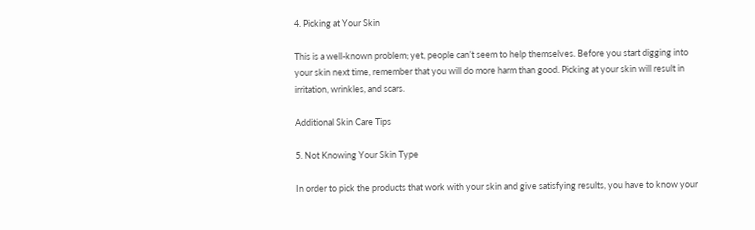4. Picking at Your Skin

This is a well-known problem; yet, people can’t seem to help themselves. Before you start digging into your skin next time, remember that you will do more harm than good. Picking at your skin will result in irritation, wrinkles, and scars.

Additional Skin Care Tips

5. Not Knowing Your Skin Type

In order to pick the products that work with your skin and give satisfying results, you have to know your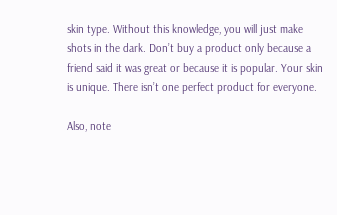skin type. Without this knowledge, you will just make shots in the dark. Don’t buy a product only because a friend said it was great or because it is popular. Your skin is unique. There isn’t one perfect product for everyone.

Also, note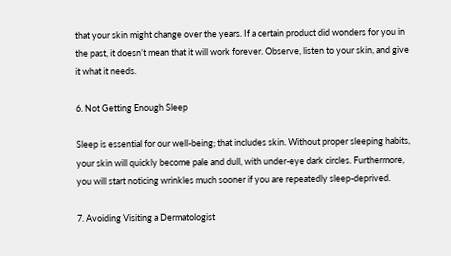that your skin might change over the years. If a certain product did wonders for you in the past, it doesn’t mean that it will work forever. Observe, listen to your skin, and give it what it needs.

6. Not Getting Enough Sleep

Sleep is essential for our well-being; that includes skin. Without proper sleeping habits, your skin will quickly become pale and dull, with under-eye dark circles. Furthermore, you will start noticing wrinkles much sooner if you are repeatedly sleep-deprived.

7. Avoiding Visiting a Dermatologist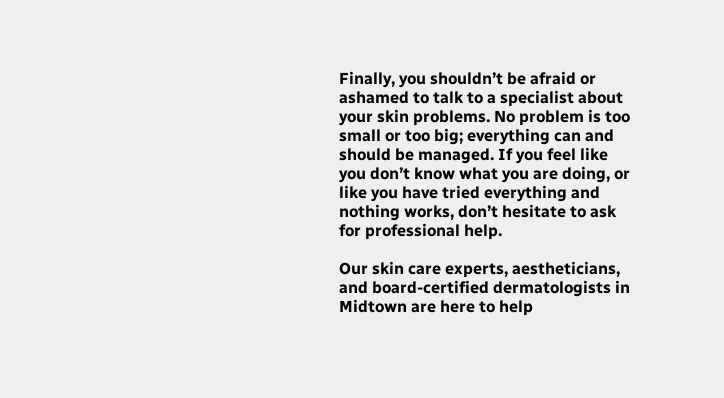Finally, you shouldn’t be afraid or ashamed to talk to a specialist about your skin problems. No problem is too small or too big; everything can and should be managed. If you feel like you don’t know what you are doing, or like you have tried everything and nothing works, don’t hesitate to ask for professional help.

Our skin care experts, aestheticians, and board-certified dermatologists in Midtown are here to help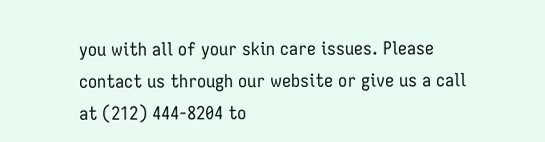you with all of your skin care issues. Please contact us through our website or give us a call at (212) 444-8204 to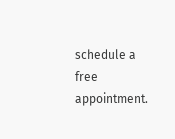schedule a free appointment.